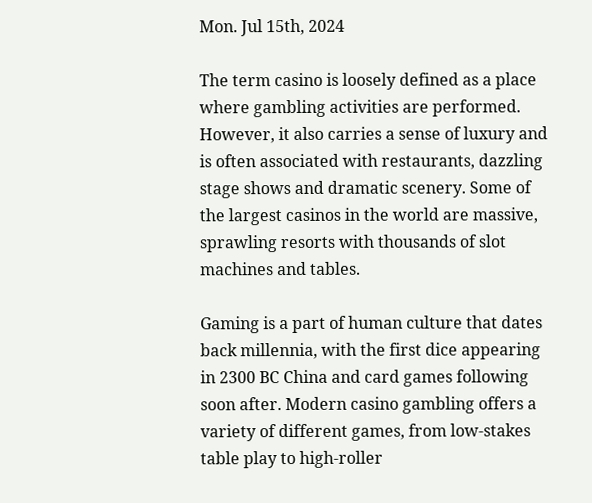Mon. Jul 15th, 2024

The term casino is loosely defined as a place where gambling activities are performed. However, it also carries a sense of luxury and is often associated with restaurants, dazzling stage shows and dramatic scenery. Some of the largest casinos in the world are massive, sprawling resorts with thousands of slot machines and tables.

Gaming is a part of human culture that dates back millennia, with the first dice appearing in 2300 BC China and card games following soon after. Modern casino gambling offers a variety of different games, from low-stakes table play to high-roller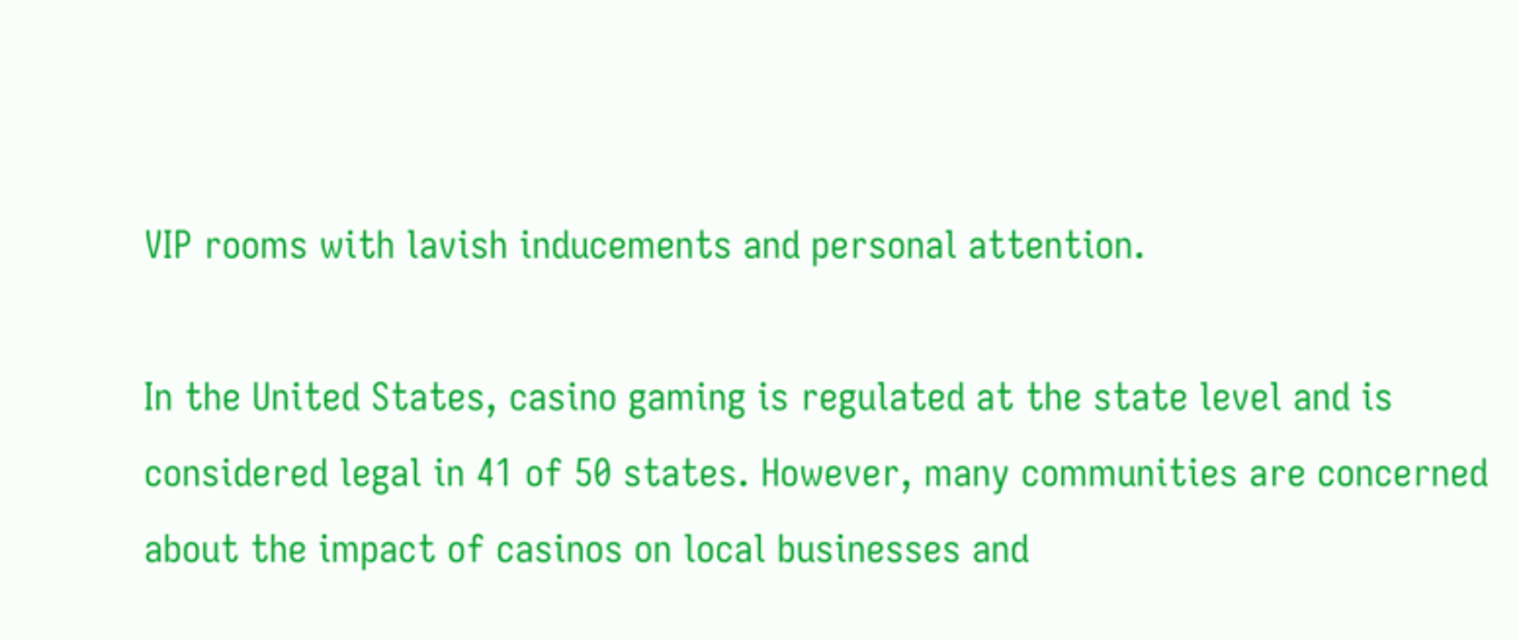VIP rooms with lavish inducements and personal attention.

In the United States, casino gaming is regulated at the state level and is considered legal in 41 of 50 states. However, many communities are concerned about the impact of casinos on local businesses and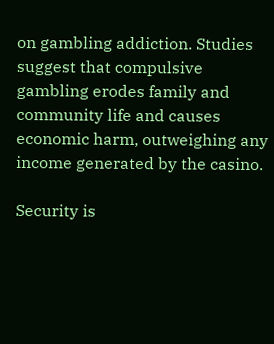on gambling addiction. Studies suggest that compulsive gambling erodes family and community life and causes economic harm, outweighing any income generated by the casino.

Security is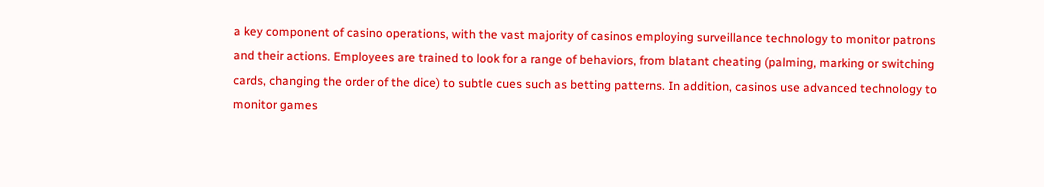a key component of casino operations, with the vast majority of casinos employing surveillance technology to monitor patrons and their actions. Employees are trained to look for a range of behaviors, from blatant cheating (palming, marking or switching cards, changing the order of the dice) to subtle cues such as betting patterns. In addition, casinos use advanced technology to monitor games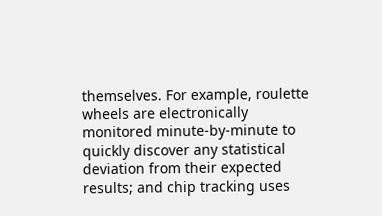themselves. For example, roulette wheels are electronically monitored minute-by-minute to quickly discover any statistical deviation from their expected results; and chip tracking uses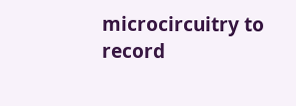microcircuitry to record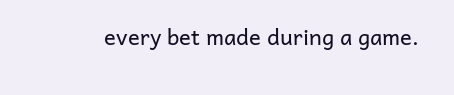every bet made during a game.